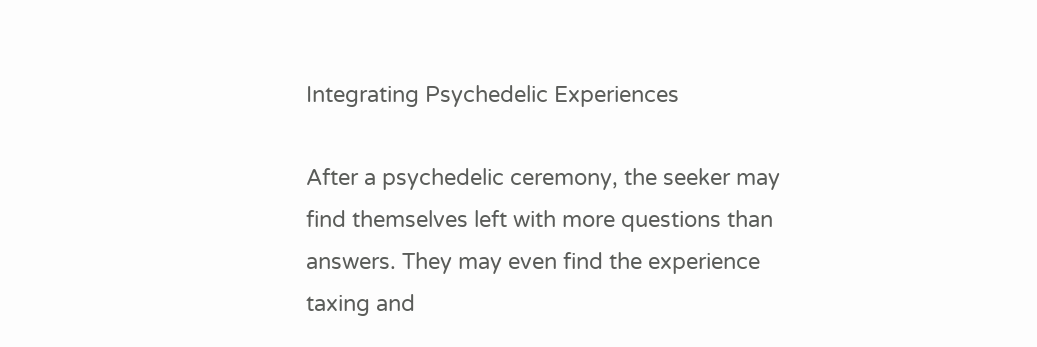Integrating Psychedelic Experiences

After a psychedelic ceremony, the seeker may find themselves left with more questions than answers. They may even find the experience taxing and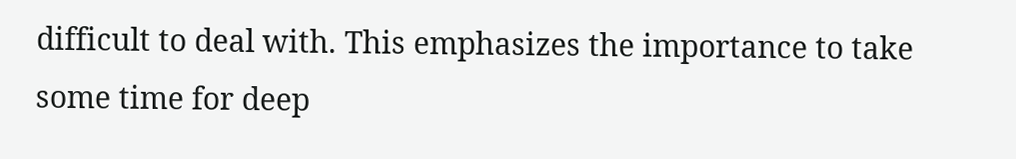difficult to deal with. This emphasizes the importance to take some time for deep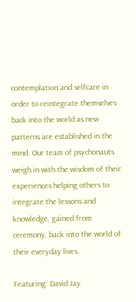contemplation and selfcare in order to reintegrate themselves back into the world as new patterns are established in the mind. Our team of psychonauts weigh in with the wisdom of their experiences helping others to integrate the lessons and knowledge, gained from ceremony, back into the world of their everyday lives.

Featuring: David Jay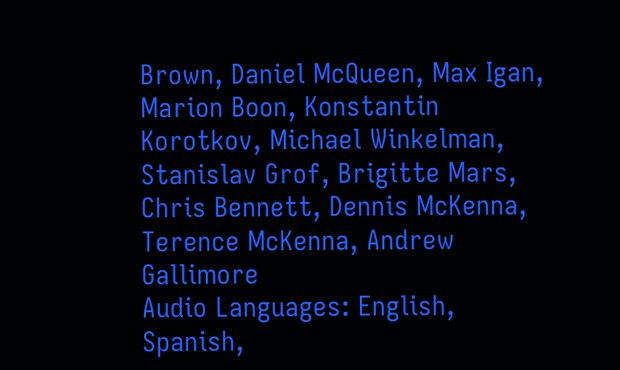Brown, Daniel McQueen, Max Igan, Marion Boon, Konstantin Korotkov, Michael Winkelman, Stanislav Grof, Brigitte Mars, Chris Bennett, Dennis McKenna, Terence McKenna, Andrew Gallimore
Audio Languages: English, Spanish,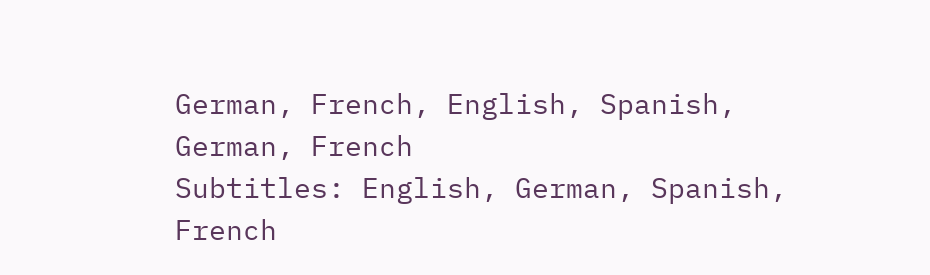German, French, English, Spanish, German, French
Subtitles: English, German, Spanish, French